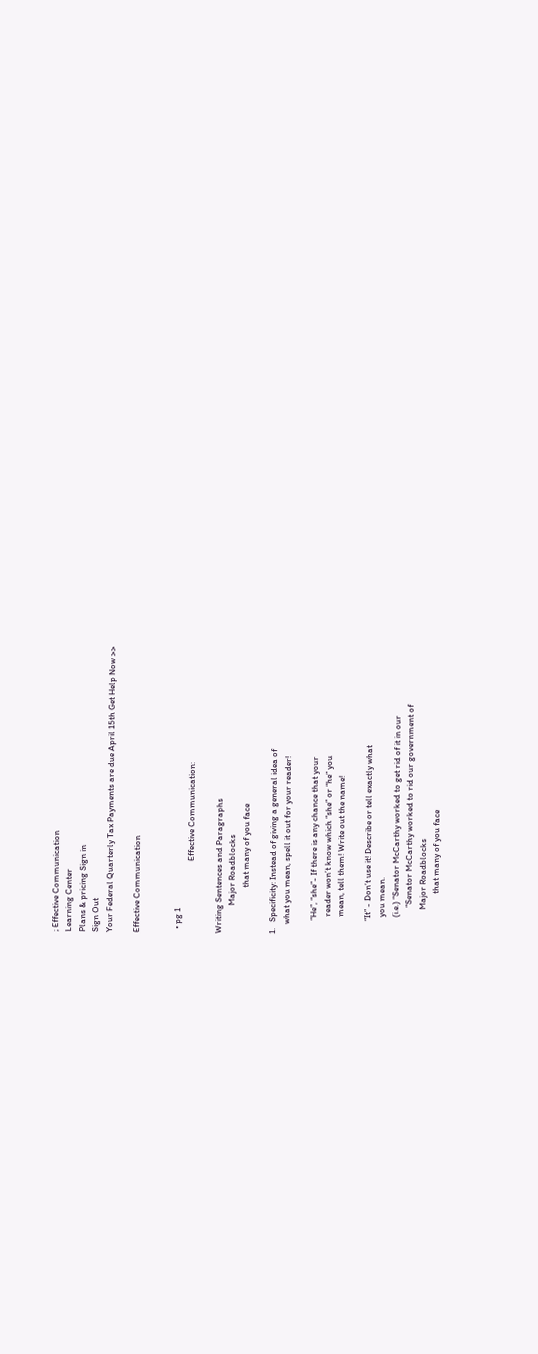; Effective Communication
Learning Center
Plans & pricing Sign in
Sign Out
Your Federal Quarterly Tax Payments are due April 15th Get Help Now >>

Effective Communication


  • pg 1
                                    Effective Communication:

Writing Sentences and Paragraphs
              Major Roadblocks
                       that many of you face

1.   Specificity: Instead of giving a general idea of
     what you mean, spell it out for your reader!

       “He”, “she”- If there is any chance that your
         reader won’t know which “she” or “he” you
         mean, tell them! Write out the name!

       “It” - Don’t use it! Describe or tell exactly what
         you mean.
         (i.e.) “Senator McCarthy worked to get rid of it in our
              “Senator McCarthy worked to rid our government of
             Major Roadblocks
                     that many of you face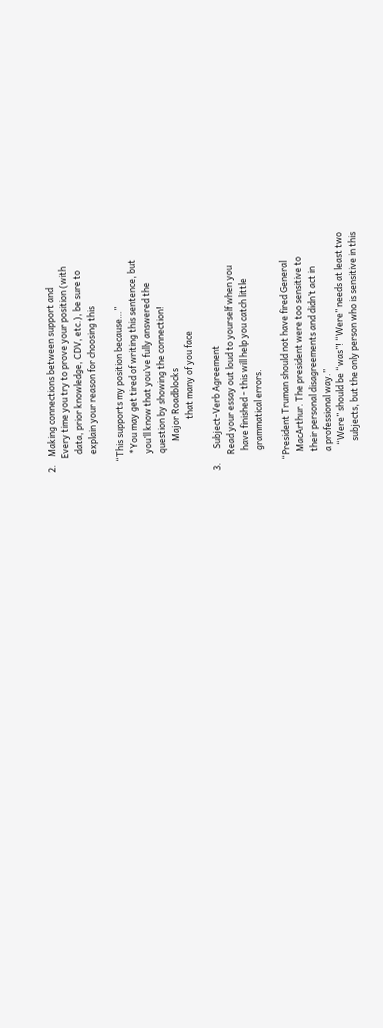2.    Making connections between support and
       Every time you try to prove your position (with
         data, prior knowledge, CDV, etc.), be sure to
         explain your reason for choosing this

     “This supports my position because…”
         *You may get tired of writing this sentence, but
         you’ll know that you’ve fully answered the
         question by showing the connection!
               Major Roadblocks
                          that many of you face

3.       Subject-Verb Agreement
        Read your essay out loud to yourself when you
          have finished - this will help you catch little
          grammatical errors.

     “President Truman should not have fired General
         MacArthur. The president were too sensitive to
         their personal disagreements and didn’t act in
         a professional way.”
            “Were” should be “was”! “Were” needs at least two
              subjects, but the only person who is sensitive in this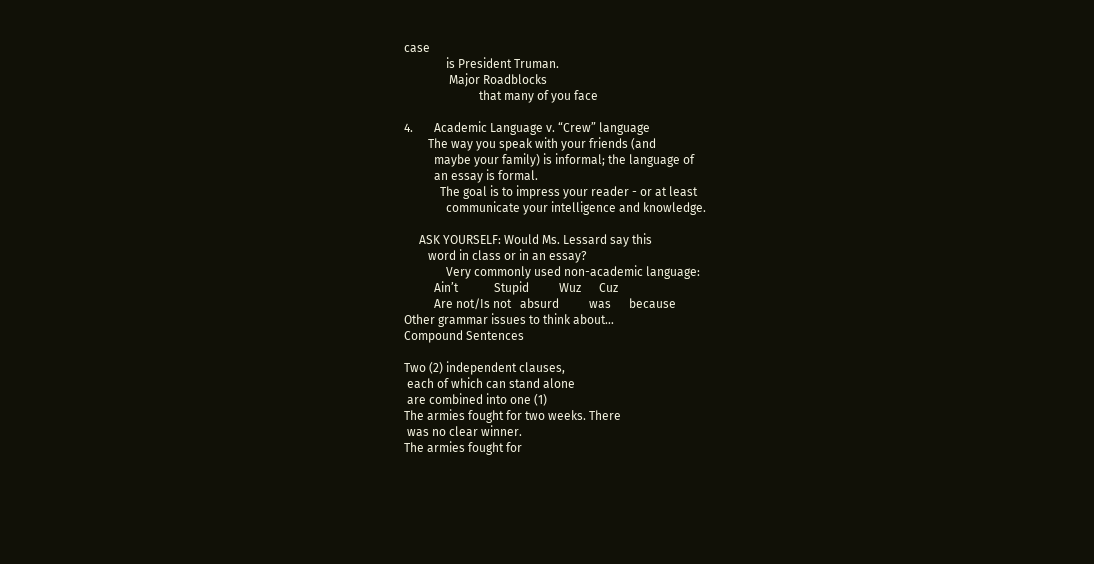case
              is President Truman.
               Major Roadblocks
                         that many of you face

4.       Academic Language v. “Crew” language
        The way you speak with your friends (and
          maybe your family) is informal; the language of
          an essay is formal.
            The goal is to impress your reader - or at least
              communicate your intelligence and knowledge.

     ASK YOURSELF: Would Ms. Lessard say this
        word in class or in an essay?
              Very commonly used non-academic language:
          Ain’t            Stupid          Wuz      Cuz
          Are not/Is not   absurd          was      because
Other grammar issues to think about…
Compound Sentences

Two (2) independent clauses,
 each of which can stand alone
 are combined into one (1)
The armies fought for two weeks. There
 was no clear winner.
The armies fought for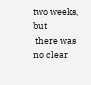two weeks, but
 there was no clear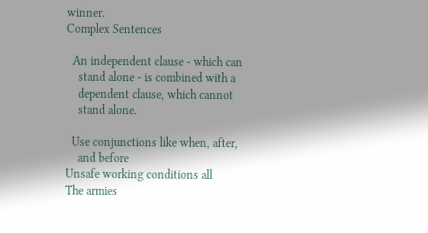winner.
Complex Sentences

  An independent clause - which can
    stand alone - is combined with a
    dependent clause, which cannot
    stand alone.

  Use conjunctions like when, after,
    and before
Unsafe working conditions all
The armies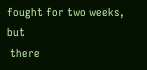fought for two weeks, but
 there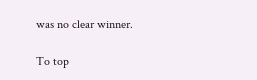was no clear winner.

To top